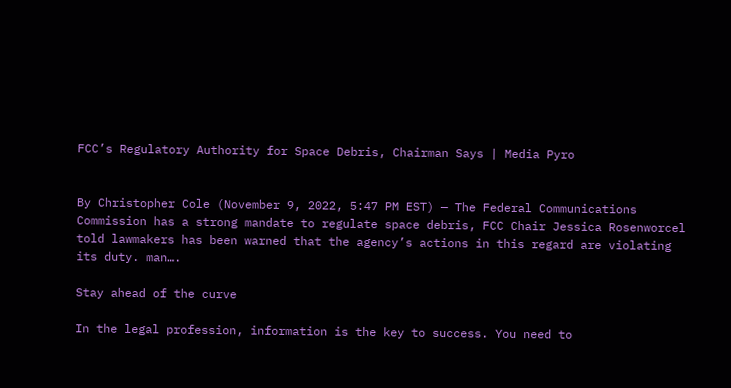FCC’s Regulatory Authority for Space Debris, Chairman Says | Media Pyro


By Christopher Cole (November 9, 2022, 5:47 PM EST) — The Federal Communications Commission has a strong mandate to regulate space debris, FCC Chair Jessica Rosenworcel told lawmakers has been warned that the agency’s actions in this regard are violating its duty. man….

Stay ahead of the curve

In the legal profession, information is the key to success. You need to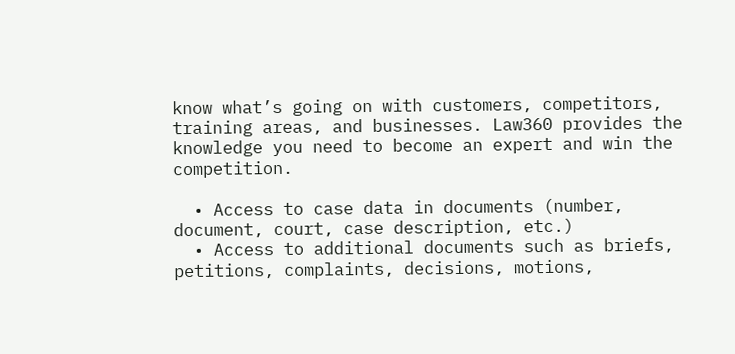know what’s going on with customers, competitors, training areas, and businesses. Law360 provides the knowledge you need to become an expert and win the competition.

  • Access to case data in documents (number, document, court, case description, etc.)
  • Access to additional documents such as briefs, petitions, complaints, decisions, motions,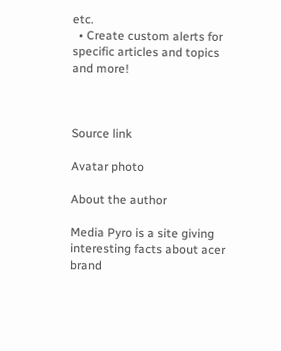etc.
  • Create custom alerts for specific articles and topics and more!



Source link

Avatar photo

About the author

Media Pyro is a site giving interesting facts about acer brand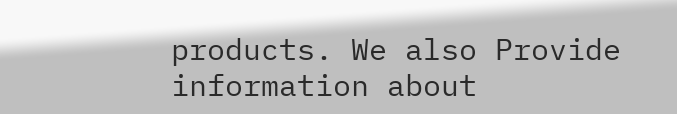products. We also Provide information about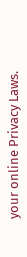your online Privacy Laws.